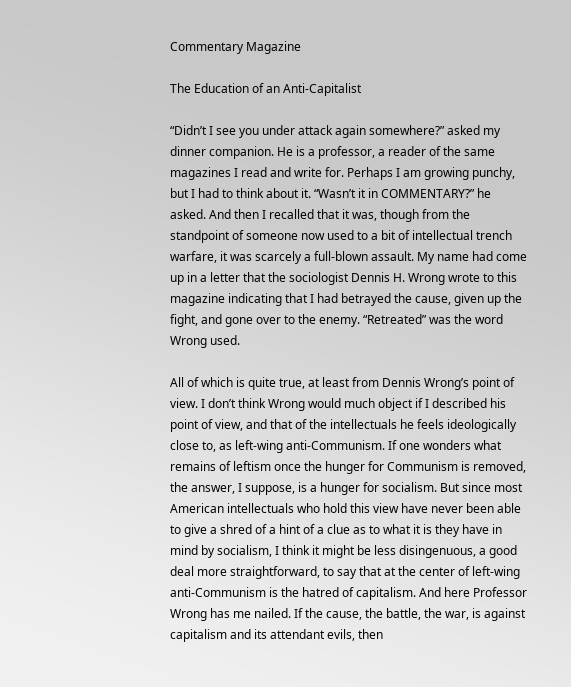Commentary Magazine

The Education of an Anti-Capitalist

“Didn’t I see you under attack again somewhere?” asked my dinner companion. He is a professor, a reader of the same magazines I read and write for. Perhaps I am growing punchy, but I had to think about it. “Wasn’t it in COMMENTARY?” he asked. And then I recalled that it was, though from the standpoint of someone now used to a bit of intellectual trench warfare, it was scarcely a full-blown assault. My name had come up in a letter that the sociologist Dennis H. Wrong wrote to this magazine indicating that I had betrayed the cause, given up the fight, and gone over to the enemy. “Retreated” was the word Wrong used.

All of which is quite true, at least from Dennis Wrong’s point of view. I don’t think Wrong would much object if I described his point of view, and that of the intellectuals he feels ideologically close to, as left-wing anti-Communism. If one wonders what remains of leftism once the hunger for Communism is removed, the answer, I suppose, is a hunger for socialism. But since most American intellectuals who hold this view have never been able to give a shred of a hint of a clue as to what it is they have in mind by socialism, I think it might be less disingenuous, a good deal more straightforward, to say that at the center of left-wing anti-Communism is the hatred of capitalism. And here Professor Wrong has me nailed. If the cause, the battle, the war, is against capitalism and its attendant evils, then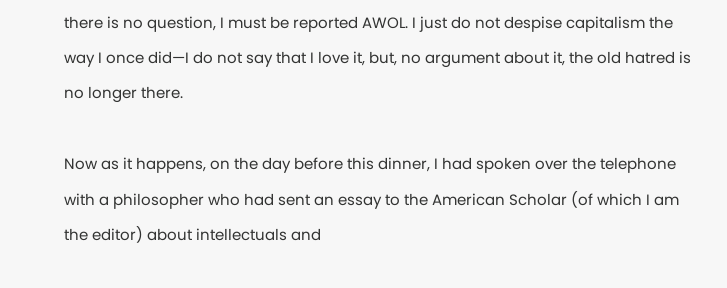there is no question, I must be reported AWOL. I just do not despise capitalism the way I once did—I do not say that I love it, but, no argument about it, the old hatred is no longer there.

Now as it happens, on the day before this dinner, I had spoken over the telephone with a philosopher who had sent an essay to the American Scholar (of which I am the editor) about intellectuals and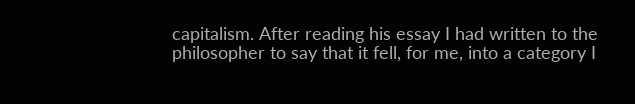capitalism. After reading his essay I had written to the philosopher to say that it fell, for me, into a category I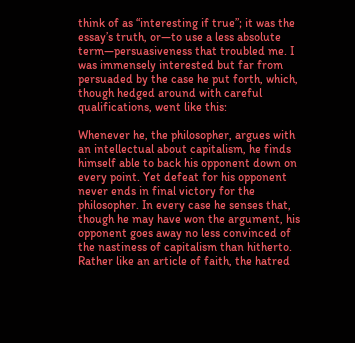think of as “interesting if true”; it was the essay’s truth, or—to use a less absolute term—persuasiveness that troubled me. I was immensely interested but far from persuaded by the case he put forth, which, though hedged around with careful qualifications, went like this:

Whenever he, the philosopher, argues with an intellectual about capitalism, he finds himself able to back his opponent down on every point. Yet defeat for his opponent never ends in final victory for the philosopher. In every case he senses that, though he may have won the argument, his opponent goes away no less convinced of the nastiness of capitalism than hitherto. Rather like an article of faith, the hatred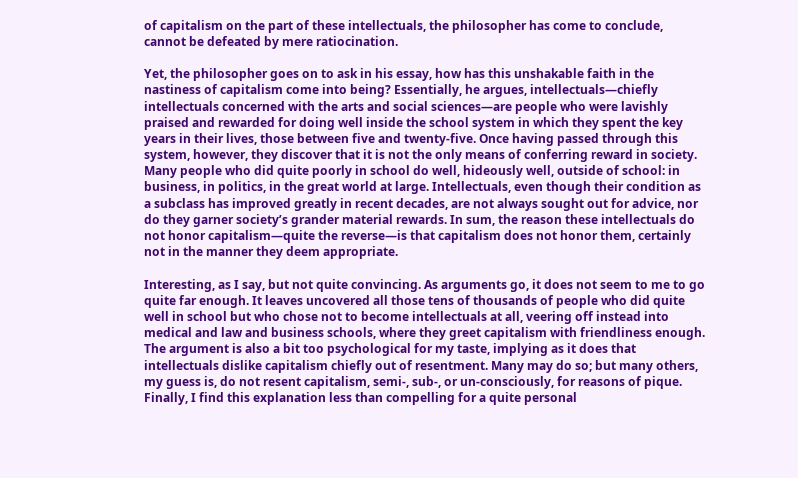of capitalism on the part of these intellectuals, the philosopher has come to conclude, cannot be defeated by mere ratiocination.

Yet, the philosopher goes on to ask in his essay, how has this unshakable faith in the nastiness of capitalism come into being? Essentially, he argues, intellectuals—chiefly intellectuals concerned with the arts and social sciences—are people who were lavishly praised and rewarded for doing well inside the school system in which they spent the key years in their lives, those between five and twenty-five. Once having passed through this system, however, they discover that it is not the only means of conferring reward in society. Many people who did quite poorly in school do well, hideously well, outside of school: in business, in politics, in the great world at large. Intellectuals, even though their condition as a subclass has improved greatly in recent decades, are not always sought out for advice, nor do they garner society’s grander material rewards. In sum, the reason these intellectuals do not honor capitalism—quite the reverse—is that capitalism does not honor them, certainly not in the manner they deem appropriate.

Interesting, as I say, but not quite convincing. As arguments go, it does not seem to me to go quite far enough. It leaves uncovered all those tens of thousands of people who did quite well in school but who chose not to become intellectuals at all, veering off instead into medical and law and business schools, where they greet capitalism with friendliness enough. The argument is also a bit too psychological for my taste, implying as it does that intellectuals dislike capitalism chiefly out of resentment. Many may do so; but many others, my guess is, do not resent capitalism, semi-, sub-, or un-consciously, for reasons of pique. Finally, I find this explanation less than compelling for a quite personal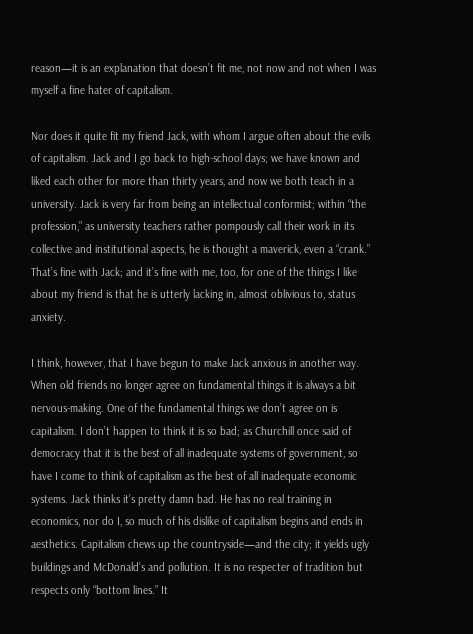reason—it is an explanation that doesn’t fit me, not now and not when I was myself a fine hater of capitalism.

Nor does it quite fit my friend Jack, with whom I argue often about the evils of capitalism. Jack and I go back to high-school days; we have known and liked each other for more than thirty years, and now we both teach in a university. Jack is very far from being an intellectual conformist; within “the profession,” as university teachers rather pompously call their work in its collective and institutional aspects, he is thought a maverick, even a “crank.” That’s fine with Jack; and it’s fine with me, too, for one of the things I like about my friend is that he is utterly lacking in, almost oblivious to, status anxiety.

I think, however, that I have begun to make Jack anxious in another way. When old friends no longer agree on fundamental things it is always a bit nervous-making. One of the fundamental things we don’t agree on is capitalism. I don’t happen to think it is so bad; as Churchill once said of democracy that it is the best of all inadequate systems of government, so have I come to think of capitalism as the best of all inadequate economic systems. Jack thinks it’s pretty damn bad. He has no real training in economics, nor do I, so much of his dislike of capitalism begins and ends in aesthetics. Capitalism chews up the countryside—and the city; it yields ugly buildings and McDonald’s and pollution. It is no respecter of tradition but respects only “bottom lines.” It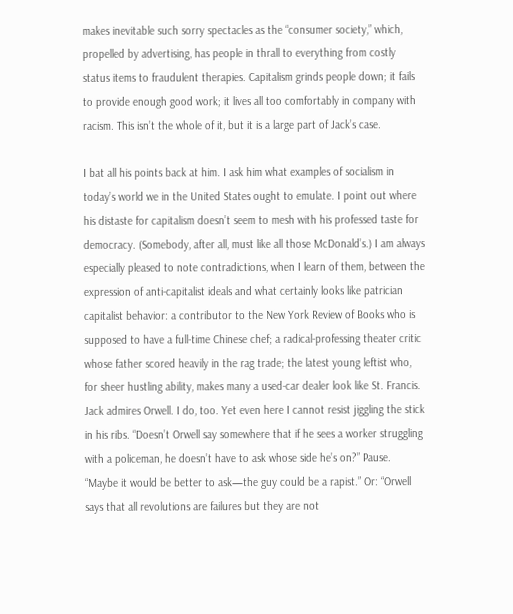makes inevitable such sorry spectacles as the “consumer society,” which, propelled by advertising, has people in thrall to everything from costly status items to fraudulent therapies. Capitalism grinds people down; it fails to provide enough good work; it lives all too comfortably in company with racism. This isn’t the whole of it, but it is a large part of Jack’s case.

I bat all his points back at him. I ask him what examples of socialism in today’s world we in the United States ought to emulate. I point out where his distaste for capitalism doesn’t seem to mesh with his professed taste for democracy. (Somebody, after all, must like all those McDonald’s.) I am always especially pleased to note contradictions, when I learn of them, between the expression of anti-capitalist ideals and what certainly looks like patrician capitalist behavior: a contributor to the New York Review of Books who is supposed to have a full-time Chinese chef; a radical-professing theater critic whose father scored heavily in the rag trade; the latest young leftist who, for sheer hustling ability, makes many a used-car dealer look like St. Francis. Jack admires Orwell. I do, too. Yet even here I cannot resist jiggling the stick in his ribs. “Doesn’t Orwell say somewhere that if he sees a worker struggling with a policeman, he doesn’t have to ask whose side he’s on?” Pause. “Maybe it would be better to ask—the guy could be a rapist.” Or: “Orwell says that all revolutions are failures but they are not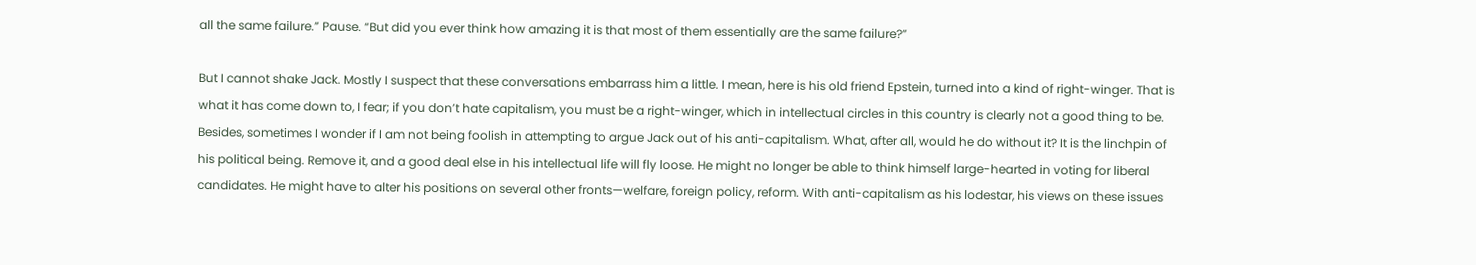all the same failure.” Pause. “But did you ever think how amazing it is that most of them essentially are the same failure?”

But I cannot shake Jack. Mostly I suspect that these conversations embarrass him a little. I mean, here is his old friend Epstein, turned into a kind of right-winger. That is what it has come down to, I fear; if you don’t hate capitalism, you must be a right-winger, which in intellectual circles in this country is clearly not a good thing to be. Besides, sometimes I wonder if I am not being foolish in attempting to argue Jack out of his anti-capitalism. What, after all, would he do without it? It is the linchpin of his political being. Remove it, and a good deal else in his intellectual life will fly loose. He might no longer be able to think himself large-hearted in voting for liberal candidates. He might have to alter his positions on several other fronts—welfare, foreign policy, reform. With anti-capitalism as his lodestar, his views on these issues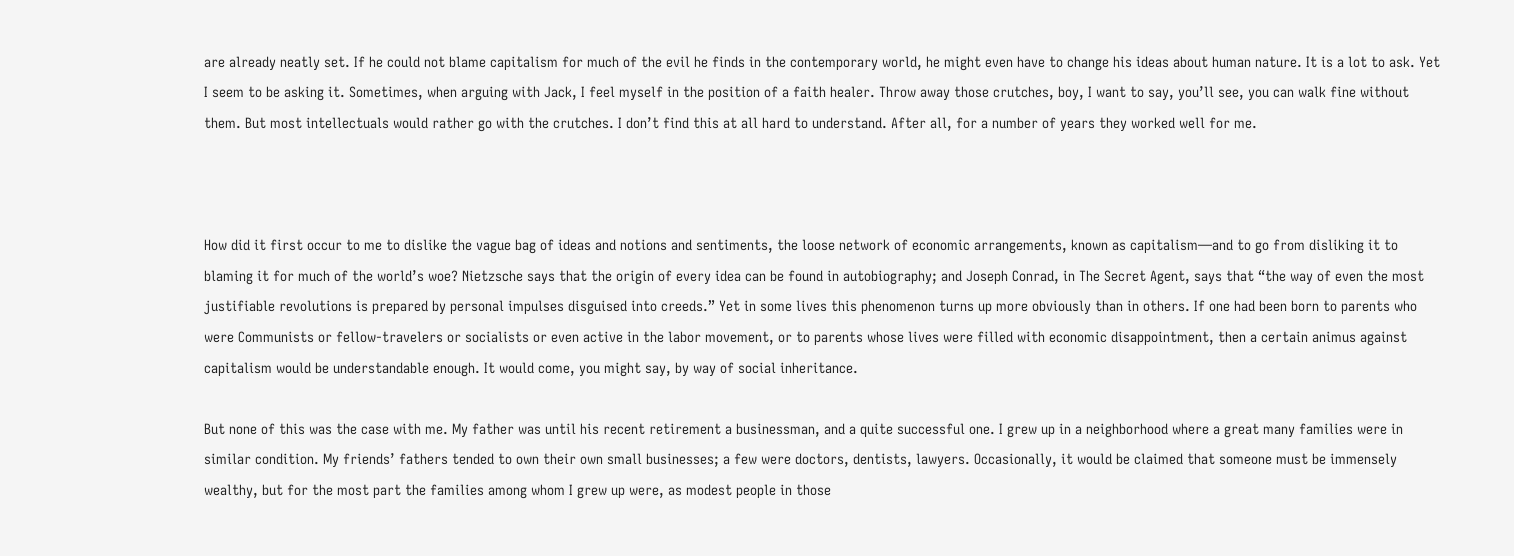are already neatly set. If he could not blame capitalism for much of the evil he finds in the contemporary world, he might even have to change his ideas about human nature. It is a lot to ask. Yet I seem to be asking it. Sometimes, when arguing with Jack, I feel myself in the position of a faith healer. Throw away those crutches, boy, I want to say, you’ll see, you can walk fine without them. But most intellectuals would rather go with the crutches. I don’t find this at all hard to understand. After all, for a number of years they worked well for me.



How did it first occur to me to dislike the vague bag of ideas and notions and sentiments, the loose network of economic arrangements, known as capitalism—and to go from disliking it to blaming it for much of the world’s woe? Nietzsche says that the origin of every idea can be found in autobiography; and Joseph Conrad, in The Secret Agent, says that “the way of even the most justifiable revolutions is prepared by personal impulses disguised into creeds.” Yet in some lives this phenomenon turns up more obviously than in others. If one had been born to parents who were Communists or fellow-travelers or socialists or even active in the labor movement, or to parents whose lives were filled with economic disappointment, then a certain animus against capitalism would be understandable enough. It would come, you might say, by way of social inheritance.

But none of this was the case with me. My father was until his recent retirement a businessman, and a quite successful one. I grew up in a neighborhood where a great many families were in similar condition. My friends’ fathers tended to own their own small businesses; a few were doctors, dentists, lawyers. Occasionally, it would be claimed that someone must be immensely wealthy, but for the most part the families among whom I grew up were, as modest people in those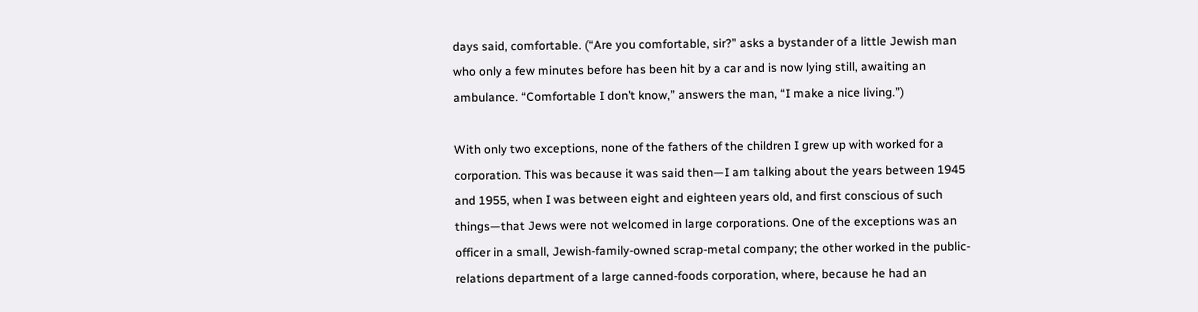days said, comfortable. (“Are you comfortable, sir?” asks a bystander of a little Jewish man who only a few minutes before has been hit by a car and is now lying still, awaiting an ambulance. “Comfortable I don’t know,” answers the man, “I make a nice living.”)

With only two exceptions, none of the fathers of the children I grew up with worked for a corporation. This was because it was said then—I am talking about the years between 1945 and 1955, when I was between eight and eighteen years old, and first conscious of such things—that Jews were not welcomed in large corporations. One of the exceptions was an officer in a small, Jewish-family-owned scrap-metal company; the other worked in the public-relations department of a large canned-foods corporation, where, because he had an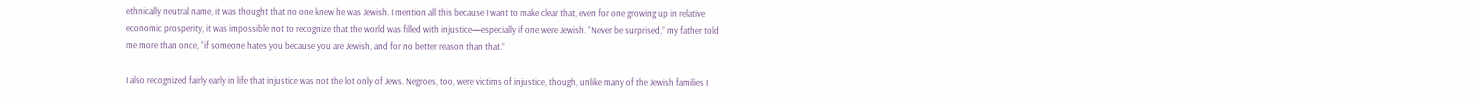ethnically neutral name, it was thought that no one knew he was Jewish. I mention all this because I want to make clear that, even for one growing up in relative economic prosperity, it was impossible not to recognize that the world was filled with injustice—especially if one were Jewish. “Never be surprised,” my father told me more than once, “if someone hates you because you are Jewish, and for no better reason than that.”

I also recognized fairly early in life that injustice was not the lot only of Jews. Negroes, too, were victims of injustice, though, unlike many of the Jewish families I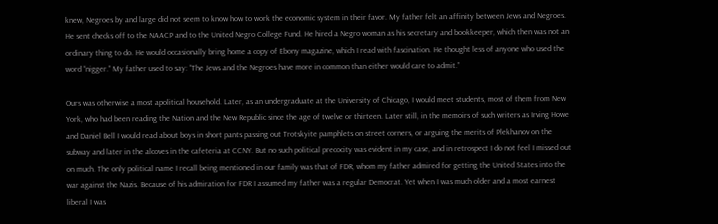knew, Negroes by and large did not seem to know how to work the economic system in their favor. My father felt an affinity between Jews and Negroes. He sent checks off to the NAACP and to the United Negro College Fund. He hired a Negro woman as his secretary and bookkeeper, which then was not an ordinary thing to do. He would occasionally bring home a copy of Ebony magazine, which I read with fascination. He thought less of anyone who used the word “nigger.” My father used to say: “The Jews and the Negroes have more in common than either would care to admit.”

Ours was otherwise a most apolitical household. Later, as an undergraduate at the University of Chicago, I would meet students, most of them from New York, who had been reading the Nation and the New Republic since the age of twelve or thirteen. Later still, in the memoirs of such writers as Irving Howe and Daniel Bell I would read about boys in short pants passing out Trotskyite pamphlets on street corners, or arguing the merits of Plekhanov on the subway and later in the alcoves in the cafeteria at CCNY. But no such political precocity was evident in my case, and in retrospect I do not feel I missed out on much. The only political name I recall being mentioned in our family was that of FDR, whom my father admired for getting the United States into the war against the Nazis. Because of his admiration for FDR I assumed my father was a regular Democrat. Yet when I was much older and a most earnest liberal I was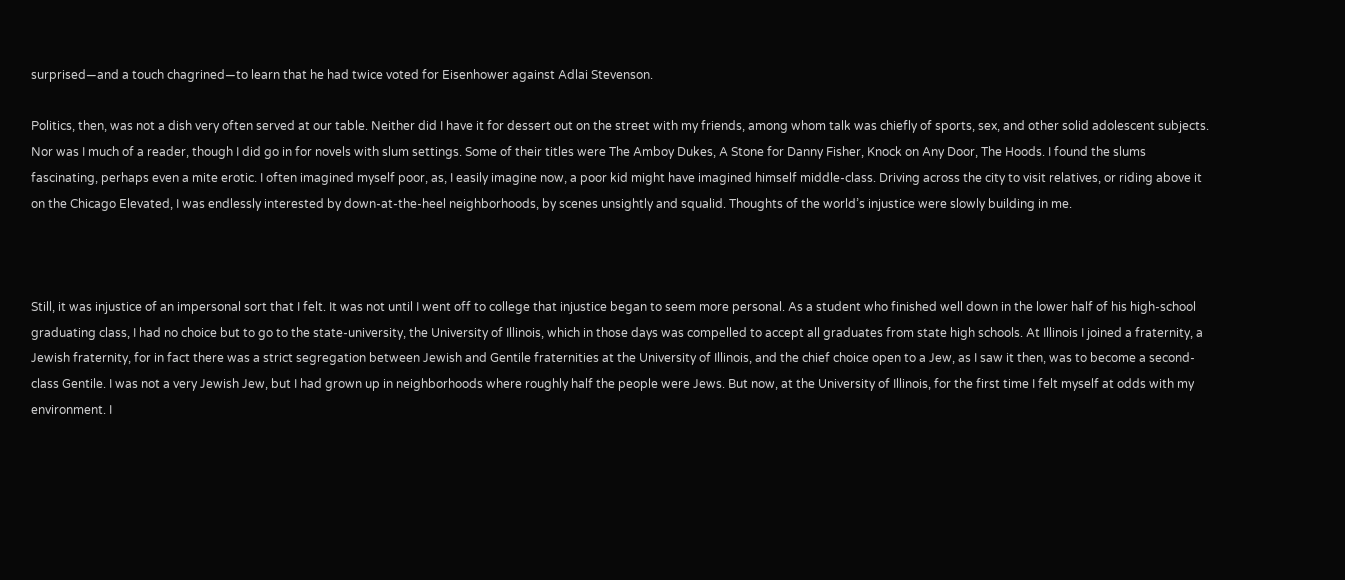surprised—and a touch chagrined—to learn that he had twice voted for Eisenhower against Adlai Stevenson.

Politics, then, was not a dish very often served at our table. Neither did I have it for dessert out on the street with my friends, among whom talk was chiefly of sports, sex, and other solid adolescent subjects. Nor was I much of a reader, though I did go in for novels with slum settings. Some of their titles were The Amboy Dukes, A Stone for Danny Fisher, Knock on Any Door, The Hoods. I found the slums fascinating, perhaps even a mite erotic. I often imagined myself poor, as, I easily imagine now, a poor kid might have imagined himself middle-class. Driving across the city to visit relatives, or riding above it on the Chicago Elevated, I was endlessly interested by down-at-the-heel neighborhoods, by scenes unsightly and squalid. Thoughts of the world’s injustice were slowly building in me.



Still, it was injustice of an impersonal sort that I felt. It was not until I went off to college that injustice began to seem more personal. As a student who finished well down in the lower half of his high-school graduating class, I had no choice but to go to the state-university, the University of Illinois, which in those days was compelled to accept all graduates from state high schools. At Illinois I joined a fraternity, a Jewish fraternity, for in fact there was a strict segregation between Jewish and Gentile fraternities at the University of Illinois, and the chief choice open to a Jew, as I saw it then, was to become a second-class Gentile. I was not a very Jewish Jew, but I had grown up in neighborhoods where roughly half the people were Jews. But now, at the University of Illinois, for the first time I felt myself at odds with my environment. I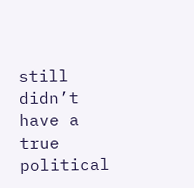still didn’t have a true political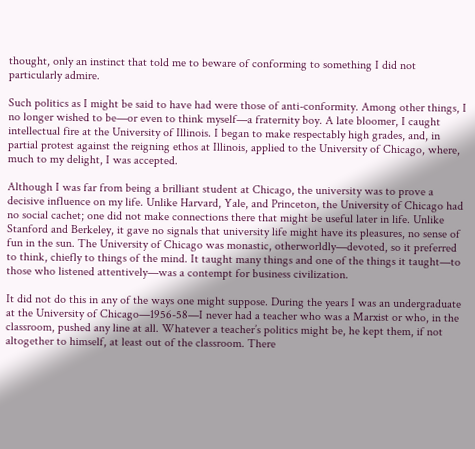thought, only an instinct that told me to beware of conforming to something I did not particularly admire.

Such politics as I might be said to have had were those of anti-conformity. Among other things, I no longer wished to be—or even to think myself—a fraternity boy. A late bloomer, I caught intellectual fire at the University of Illinois. I began to make respectably high grades, and, in partial protest against the reigning ethos at Illinois, applied to the University of Chicago, where, much to my delight, I was accepted.

Although I was far from being a brilliant student at Chicago, the university was to prove a decisive influence on my life. Unlike Harvard, Yale, and Princeton, the University of Chicago had no social cachet; one did not make connections there that might be useful later in life. Unlike Stanford and Berkeley, it gave no signals that university life might have its pleasures, no sense of fun in the sun. The University of Chicago was monastic, otherworldly—devoted, so it preferred to think, chiefly to things of the mind. It taught many things and one of the things it taught—to those who listened attentively—was a contempt for business civilization.

It did not do this in any of the ways one might suppose. During the years I was an undergraduate at the University of Chicago—1956-58—I never had a teacher who was a Marxist or who, in the classroom, pushed any line at all. Whatever a teacher’s politics might be, he kept them, if not altogether to himself, at least out of the classroom. There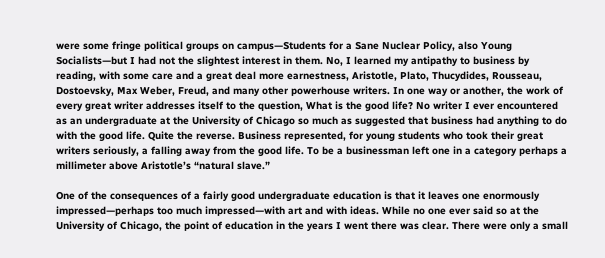were some fringe political groups on campus—Students for a Sane Nuclear Policy, also Young Socialists—but I had not the slightest interest in them. No, I learned my antipathy to business by reading, with some care and a great deal more earnestness, Aristotle, Plato, Thucydides, Rousseau, Dostoevsky, Max Weber, Freud, and many other powerhouse writers. In one way or another, the work of every great writer addresses itself to the question, What is the good life? No writer I ever encountered as an undergraduate at the University of Chicago so much as suggested that business had anything to do with the good life. Quite the reverse. Business represented, for young students who took their great writers seriously, a falling away from the good life. To be a businessman left one in a category perhaps a millimeter above Aristotle’s “natural slave.”

One of the consequences of a fairly good undergraduate education is that it leaves one enormously impressed—perhaps too much impressed—with art and with ideas. While no one ever said so at the University of Chicago, the point of education in the years I went there was clear. There were only a small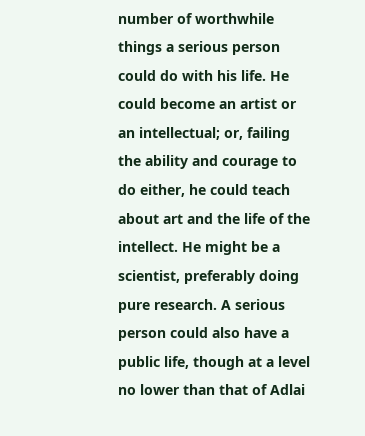number of worthwhile things a serious person could do with his life. He could become an artist or an intellectual; or, failing the ability and courage to do either, he could teach about art and the life of the intellect. He might be a scientist, preferably doing pure research. A serious person could also have a public life, though at a level no lower than that of Adlai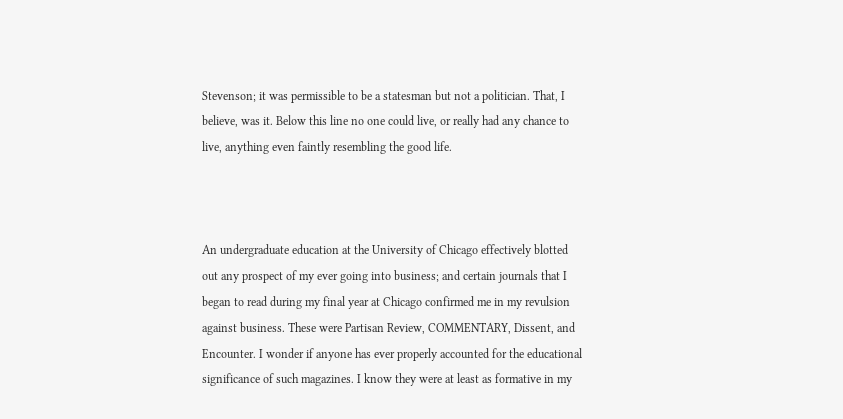Stevenson; it was permissible to be a statesman but not a politician. That, I believe, was it. Below this line no one could live, or really had any chance to live, anything even faintly resembling the good life.



An undergraduate education at the University of Chicago effectively blotted out any prospect of my ever going into business; and certain journals that I began to read during my final year at Chicago confirmed me in my revulsion against business. These were Partisan Review, COMMENTARY, Dissent, and Encounter. I wonder if anyone has ever properly accounted for the educational significance of such magazines. I know they were at least as formative in my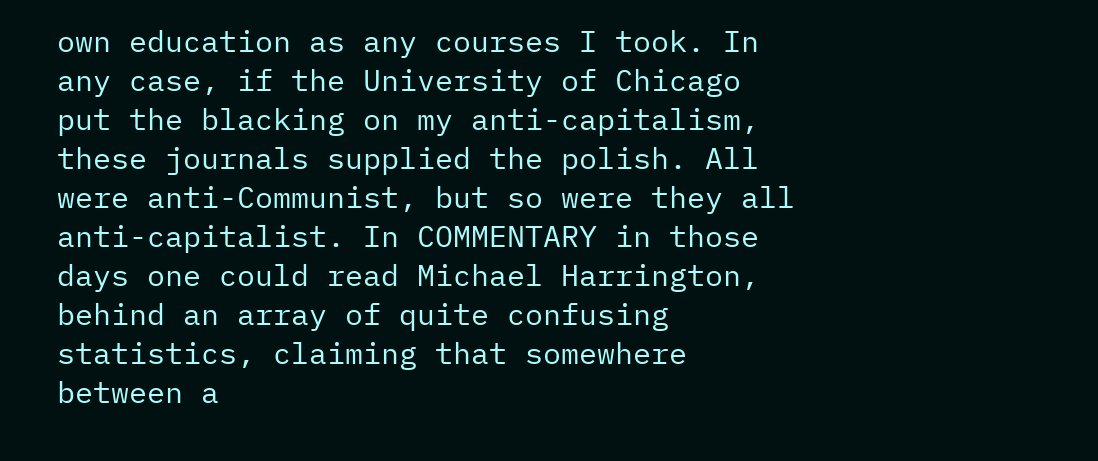own education as any courses I took. In any case, if the University of Chicago put the blacking on my anti-capitalism, these journals supplied the polish. All were anti-Communist, but so were they all anti-capitalist. In COMMENTARY in those days one could read Michael Harrington, behind an array of quite confusing statistics, claiming that somewhere between a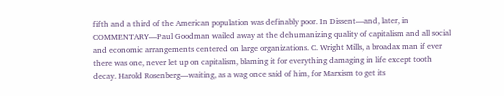fifth and a third of the American population was definably poor. In Dissent—and, later, in COMMENTARY—Paul Goodman wailed away at the dehumanizing quality of capitalism and all social and economic arrangements centered on large organizations. C. Wright Mills, a broadax man if ever there was one, never let up on capitalism, blaming it for everything damaging in life except tooth decay. Harold Rosenberg—waiting, as a wag once said of him, for Marxism to get its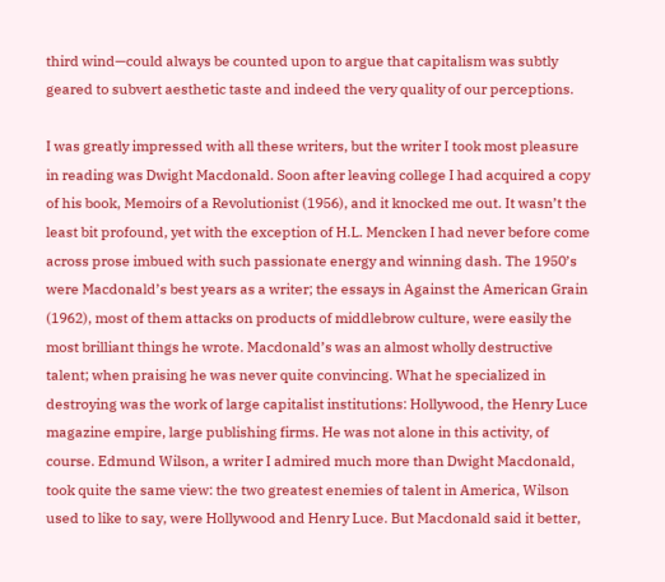third wind—could always be counted upon to argue that capitalism was subtly geared to subvert aesthetic taste and indeed the very quality of our perceptions.

I was greatly impressed with all these writers, but the writer I took most pleasure in reading was Dwight Macdonald. Soon after leaving college I had acquired a copy of his book, Memoirs of a Revolutionist (1956), and it knocked me out. It wasn’t the least bit profound, yet with the exception of H.L. Mencken I had never before come across prose imbued with such passionate energy and winning dash. The 1950’s were Macdonald’s best years as a writer; the essays in Against the American Grain (1962), most of them attacks on products of middlebrow culture, were easily the most brilliant things he wrote. Macdonald’s was an almost wholly destructive talent; when praising he was never quite convincing. What he specialized in destroying was the work of large capitalist institutions: Hollywood, the Henry Luce magazine empire, large publishing firms. He was not alone in this activity, of course. Edmund Wilson, a writer I admired much more than Dwight Macdonald, took quite the same view: the two greatest enemies of talent in America, Wilson used to like to say, were Hollywood and Henry Luce. But Macdonald said it better,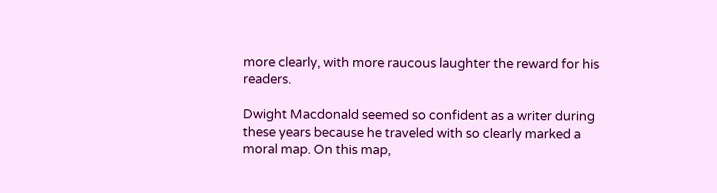more clearly, with more raucous laughter the reward for his readers.

Dwight Macdonald seemed so confident as a writer during these years because he traveled with so clearly marked a moral map. On this map,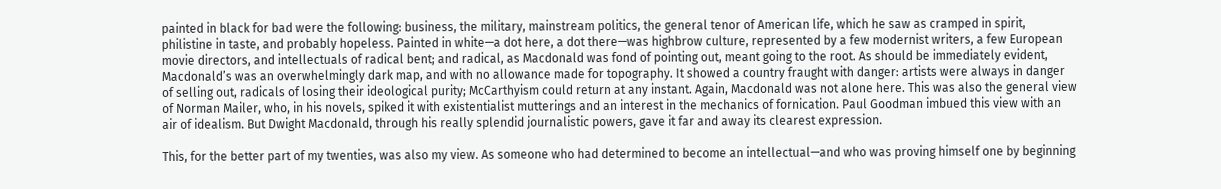painted in black for bad were the following: business, the military, mainstream politics, the general tenor of American life, which he saw as cramped in spirit, philistine in taste, and probably hopeless. Painted in white—a dot here, a dot there—was highbrow culture, represented by a few modernist writers, a few European movie directors, and intellectuals of radical bent; and radical, as Macdonald was fond of pointing out, meant going to the root. As should be immediately evident, Macdonald’s was an overwhelmingly dark map, and with no allowance made for topography. It showed a country fraught with danger: artists were always in danger of selling out, radicals of losing their ideological purity; McCarthyism could return at any instant. Again, Macdonald was not alone here. This was also the general view of Norman Mailer, who, in his novels, spiked it with existentialist mutterings and an interest in the mechanics of fornication. Paul Goodman imbued this view with an air of idealism. But Dwight Macdonald, through his really splendid journalistic powers, gave it far and away its clearest expression.

This, for the better part of my twenties, was also my view. As someone who had determined to become an intellectual—and who was proving himself one by beginning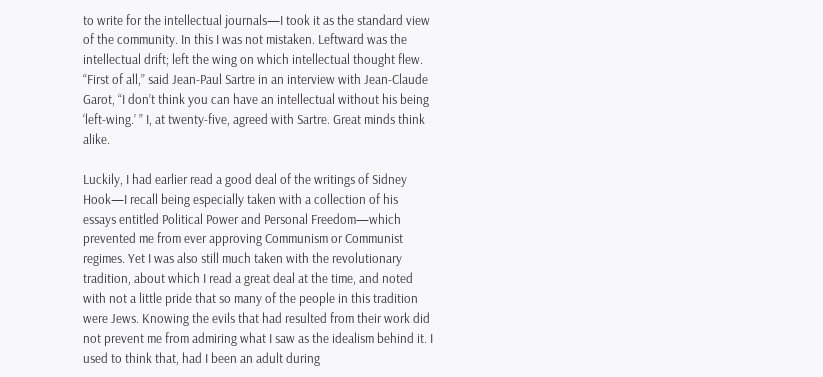to write for the intellectual journals—I took it as the standard view of the community. In this I was not mistaken. Leftward was the intellectual drift; left the wing on which intellectual thought flew. “First of all,” said Jean-Paul Sartre in an interview with Jean-Claude Garot, “I don’t think you can have an intellectual without his being ‘left-wing.’ ” I, at twenty-five, agreed with Sartre. Great minds think alike.

Luckily, I had earlier read a good deal of the writings of Sidney Hook—I recall being especially taken with a collection of his essays entitled Political Power and Personal Freedom—which prevented me from ever approving Communism or Communist regimes. Yet I was also still much taken with the revolutionary tradition, about which I read a great deal at the time, and noted with not a little pride that so many of the people in this tradition were Jews. Knowing the evils that had resulted from their work did not prevent me from admiring what I saw as the idealism behind it. I used to think that, had I been an adult during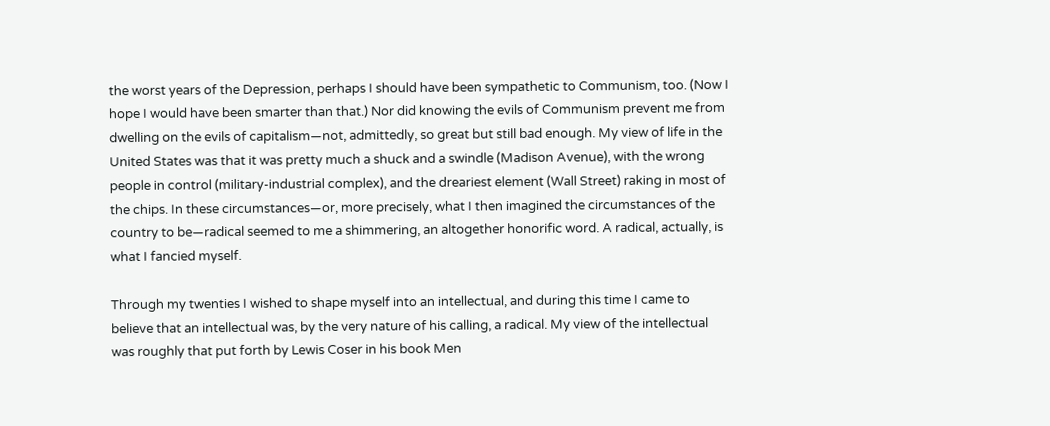the worst years of the Depression, perhaps I should have been sympathetic to Communism, too. (Now I hope I would have been smarter than that.) Nor did knowing the evils of Communism prevent me from dwelling on the evils of capitalism—not, admittedly, so great but still bad enough. My view of life in the United States was that it was pretty much a shuck and a swindle (Madison Avenue), with the wrong people in control (military-industrial complex), and the dreariest element (Wall Street) raking in most of the chips. In these circumstances—or, more precisely, what I then imagined the circumstances of the country to be—radical seemed to me a shimmering, an altogether honorific word. A radical, actually, is what I fancied myself.

Through my twenties I wished to shape myself into an intellectual, and during this time I came to believe that an intellectual was, by the very nature of his calling, a radical. My view of the intellectual was roughly that put forth by Lewis Coser in his book Men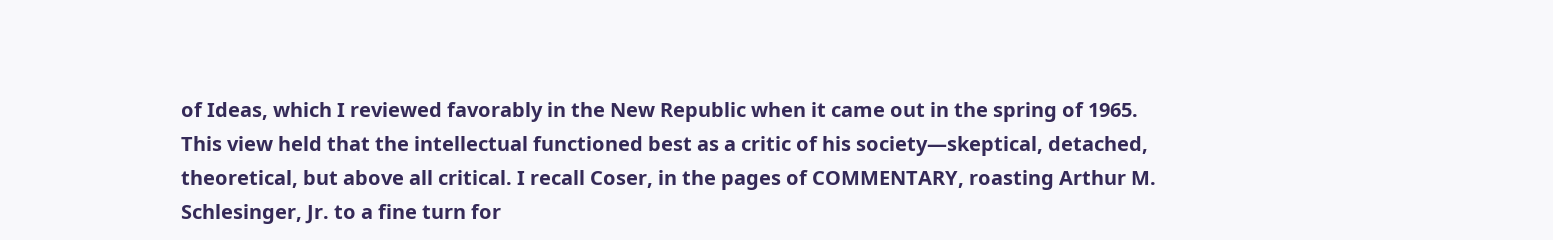of Ideas, which I reviewed favorably in the New Republic when it came out in the spring of 1965. This view held that the intellectual functioned best as a critic of his society—skeptical, detached, theoretical, but above all critical. I recall Coser, in the pages of COMMENTARY, roasting Arthur M. Schlesinger, Jr. to a fine turn for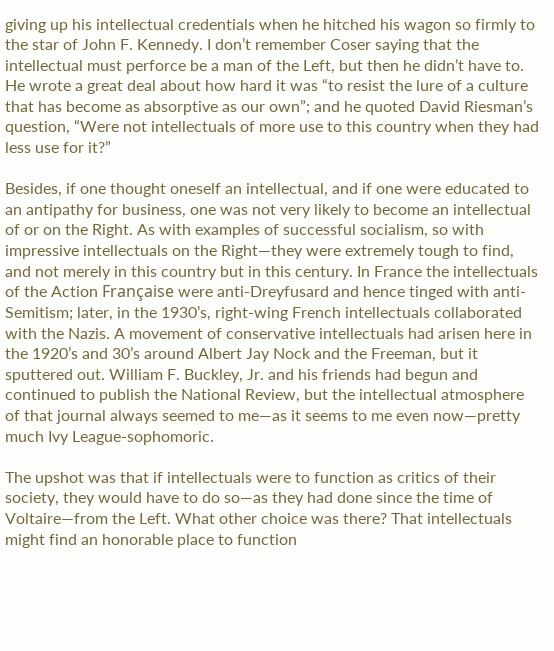giving up his intellectual credentials when he hitched his wagon so firmly to the star of John F. Kennedy. I don’t remember Coser saying that the intellectual must perforce be a man of the Left, but then he didn’t have to. He wrote a great deal about how hard it was “to resist the lure of a culture that has become as absorptive as our own”; and he quoted David Riesman’s question, “Were not intellectuals of more use to this country when they had less use for it?”

Besides, if one thought oneself an intellectual, and if one were educated to an antipathy for business, one was not very likely to become an intellectual of or on the Right. As with examples of successful socialism, so with impressive intellectuals on the Right—they were extremely tough to find, and not merely in this country but in this century. In France the intellectuals of the Action Française were anti-Dreyfusard and hence tinged with anti-Semitism; later, in the 1930’s, right-wing French intellectuals collaborated with the Nazis. A movement of conservative intellectuals had arisen here in the 1920’s and 30’s around Albert Jay Nock and the Freeman, but it sputtered out. William F. Buckley, Jr. and his friends had begun and continued to publish the National Review, but the intellectual atmosphere of that journal always seemed to me—as it seems to me even now—pretty much Ivy League-sophomoric.

The upshot was that if intellectuals were to function as critics of their society, they would have to do so—as they had done since the time of Voltaire—from the Left. What other choice was there? That intellectuals might find an honorable place to function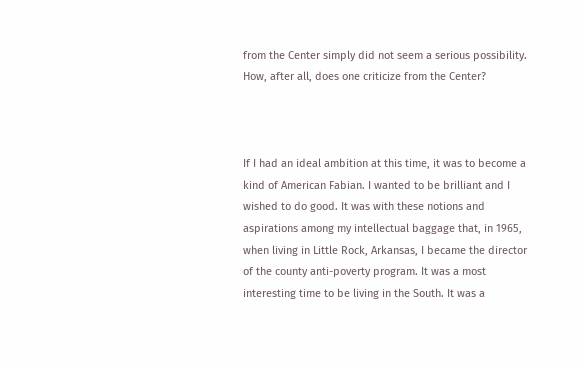from the Center simply did not seem a serious possibility. How, after all, does one criticize from the Center?



If I had an ideal ambition at this time, it was to become a kind of American Fabian. I wanted to be brilliant and I wished to do good. It was with these notions and aspirations among my intellectual baggage that, in 1965, when living in Little Rock, Arkansas, I became the director of the county anti-poverty program. It was a most interesting time to be living in the South. It was a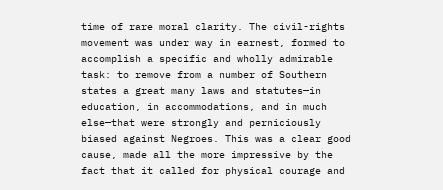time of rare moral clarity. The civil-rights movement was under way in earnest, formed to accomplish a specific and wholly admirable task: to remove from a number of Southern states a great many laws and statutes—in education, in accommodations, and in much else—that were strongly and perniciously biased against Negroes. This was a clear good cause, made all the more impressive by the fact that it called for physical courage and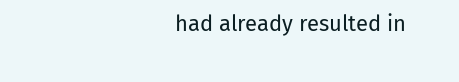had already resulted in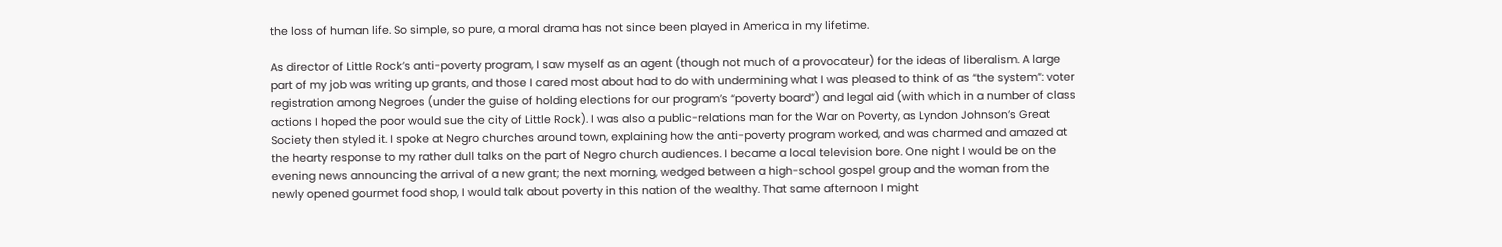the loss of human life. So simple, so pure, a moral drama has not since been played in America in my lifetime.

As director of Little Rock’s anti-poverty program, I saw myself as an agent (though not much of a provocateur) for the ideas of liberalism. A large part of my job was writing up grants, and those I cared most about had to do with undermining what I was pleased to think of as “the system”: voter registration among Negroes (under the guise of holding elections for our program’s “poverty board”) and legal aid (with which in a number of class actions I hoped the poor would sue the city of Little Rock). I was also a public-relations man for the War on Poverty, as Lyndon Johnson’s Great Society then styled it. I spoke at Negro churches around town, explaining how the anti-poverty program worked, and was charmed and amazed at the hearty response to my rather dull talks on the part of Negro church audiences. I became a local television bore. One night I would be on the evening news announcing the arrival of a new grant; the next morning, wedged between a high-school gospel group and the woman from the newly opened gourmet food shop, I would talk about poverty in this nation of the wealthy. That same afternoon I might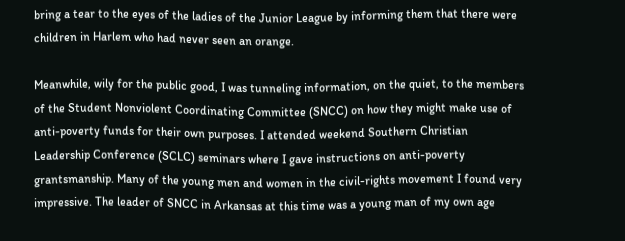bring a tear to the eyes of the ladies of the Junior League by informing them that there were children in Harlem who had never seen an orange.

Meanwhile, wily for the public good, I was tunneling information, on the quiet, to the members of the Student Nonviolent Coordinating Committee (SNCC) on how they might make use of anti-poverty funds for their own purposes. I attended weekend Southern Christian Leadership Conference (SCLC) seminars where I gave instructions on anti-poverty grantsmanship. Many of the young men and women in the civil-rights movement I found very impressive. The leader of SNCC in Arkansas at this time was a young man of my own age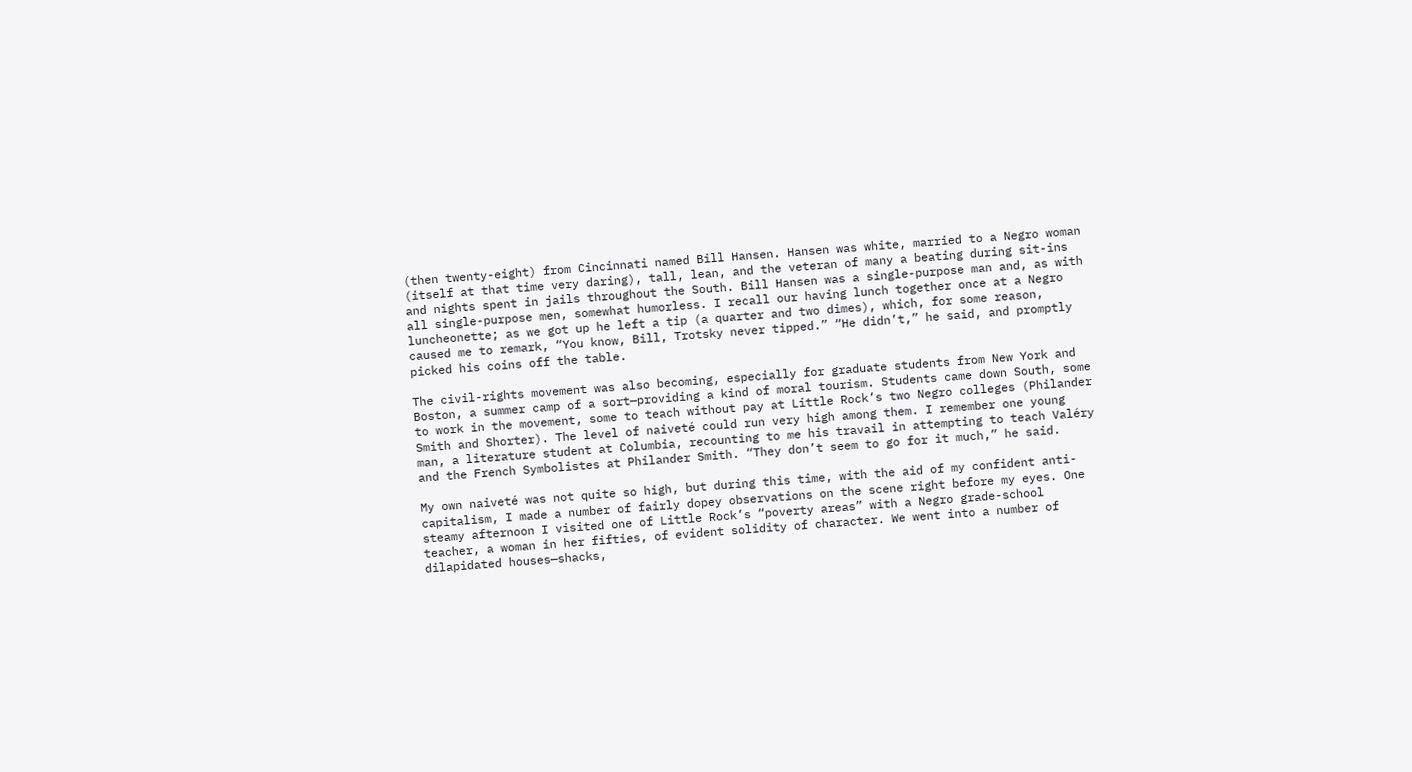(then twenty-eight) from Cincinnati named Bill Hansen. Hansen was white, married to a Negro woman (itself at that time very daring), tall, lean, and the veteran of many a beating during sit-ins and nights spent in jails throughout the South. Bill Hansen was a single-purpose man and, as with all single-purpose men, somewhat humorless. I recall our having lunch together once at a Negro luncheonette; as we got up he left a tip (a quarter and two dimes), which, for some reason, caused me to remark, “You know, Bill, Trotsky never tipped.” “He didn’t,” he said, and promptly picked his coins off the table.

The civil-rights movement was also becoming, especially for graduate students from New York and Boston, a summer camp of a sort—providing a kind of moral tourism. Students came down South, some to work in the movement, some to teach without pay at Little Rock’s two Negro colleges (Philander Smith and Shorter). The level of naiveté could run very high among them. I remember one young man, a literature student at Columbia, recounting to me his travail in attempting to teach Valéry and the French Symbolistes at Philander Smith. “They don’t seem to go for it much,” he said.

My own naiveté was not quite so high, but during this time, with the aid of my confident anti-capitalism, I made a number of fairly dopey observations on the scene right before my eyes. One steamy afternoon I visited one of Little Rock’s “poverty areas” with a Negro grade-school teacher, a woman in her fifties, of evident solidity of character. We went into a number of dilapidated houses—shacks,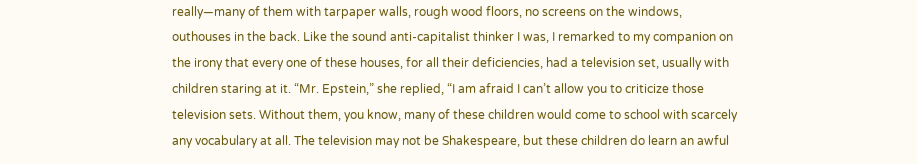really—many of them with tarpaper walls, rough wood floors, no screens on the windows, outhouses in the back. Like the sound anti-capitalist thinker I was, I remarked to my companion on the irony that every one of these houses, for all their deficiencies, had a television set, usually with children staring at it. “Mr. Epstein,” she replied, “I am afraid I can’t allow you to criticize those television sets. Without them, you know, many of these children would come to school with scarcely any vocabulary at all. The television may not be Shakespeare, but these children do learn an awful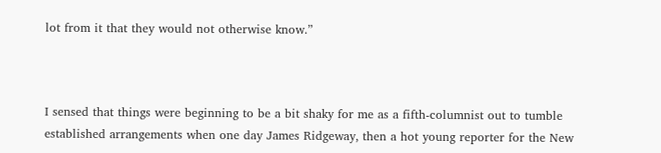lot from it that they would not otherwise know.”



I sensed that things were beginning to be a bit shaky for me as a fifth-columnist out to tumble established arrangements when one day James Ridgeway, then a hot young reporter for the New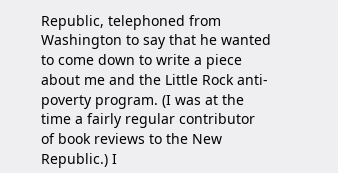Republic, telephoned from Washington to say that he wanted to come down to write a piece about me and the Little Rock anti-poverty program. (I was at the time a fairly regular contributor of book reviews to the New Republic.) I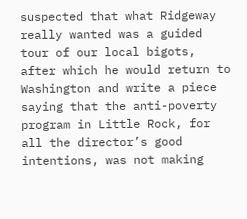suspected that what Ridgeway really wanted was a guided tour of our local bigots, after which he would return to Washington and write a piece saying that the anti-poverty program in Little Rock, for all the director’s good intentions, was not making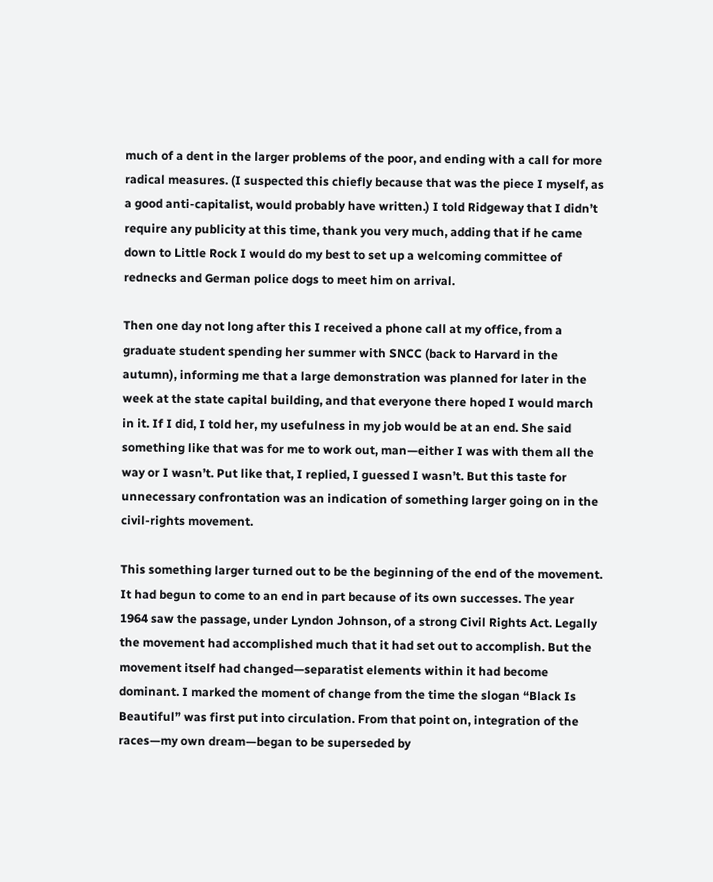much of a dent in the larger problems of the poor, and ending with a call for more radical measures. (I suspected this chiefly because that was the piece I myself, as a good anti-capitalist, would probably have written.) I told Ridgeway that I didn’t require any publicity at this time, thank you very much, adding that if he came down to Little Rock I would do my best to set up a welcoming committee of rednecks and German police dogs to meet him on arrival.

Then one day not long after this I received a phone call at my office, from a graduate student spending her summer with SNCC (back to Harvard in the autumn), informing me that a large demonstration was planned for later in the week at the state capital building, and that everyone there hoped I would march in it. If I did, I told her, my usefulness in my job would be at an end. She said something like that was for me to work out, man—either I was with them all the way or I wasn’t. Put like that, I replied, I guessed I wasn’t. But this taste for unnecessary confrontation was an indication of something larger going on in the civil-rights movement.

This something larger turned out to be the beginning of the end of the movement. It had begun to come to an end in part because of its own successes. The year 1964 saw the passage, under Lyndon Johnson, of a strong Civil Rights Act. Legally the movement had accomplished much that it had set out to accomplish. But the movement itself had changed—separatist elements within it had become dominant. I marked the moment of change from the time the slogan “Black Is Beautiful” was first put into circulation. From that point on, integration of the races—my own dream—began to be superseded by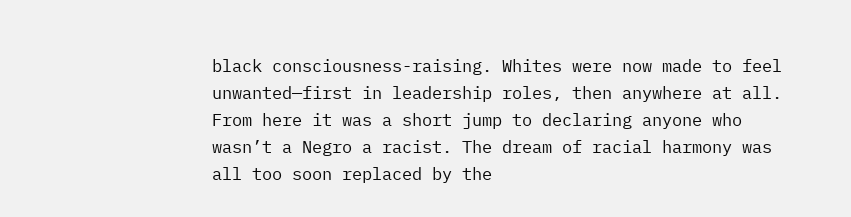black consciousness-raising. Whites were now made to feel unwanted—first in leadership roles, then anywhere at all. From here it was a short jump to declaring anyone who wasn’t a Negro a racist. The dream of racial harmony was all too soon replaced by the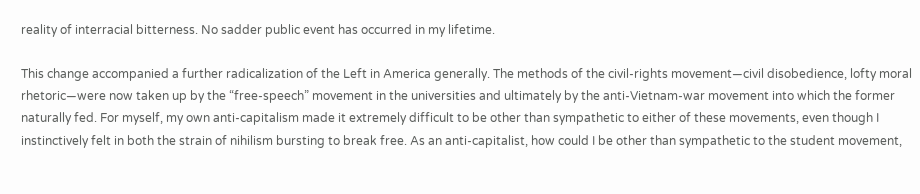reality of interracial bitterness. No sadder public event has occurred in my lifetime.

This change accompanied a further radicalization of the Left in America generally. The methods of the civil-rights movement—civil disobedience, lofty moral rhetoric—were now taken up by the “free-speech” movement in the universities and ultimately by the anti-Vietnam-war movement into which the former naturally fed. For myself, my own anti-capitalism made it extremely difficult to be other than sympathetic to either of these movements, even though I instinctively felt in both the strain of nihilism bursting to break free. As an anti-capitalist, how could I be other than sympathetic to the student movement,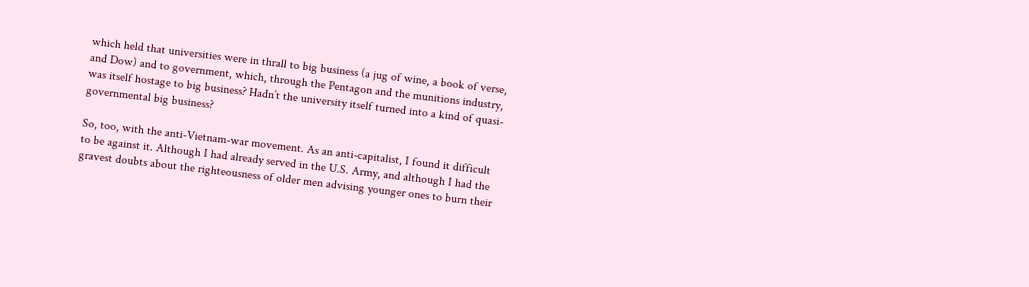which held that universities were in thrall to big business (a jug of wine, a book of verse, and Dow) and to government, which, through the Pentagon and the munitions industry, was itself hostage to big business? Hadn’t the university itself turned into a kind of quasi-governmental big business?

So, too, with the anti-Vietnam-war movement. As an anti-capitalist, I found it difficult to be against it. Although I had already served in the U.S. Army, and although I had the gravest doubts about the righteousness of older men advising younger ones to burn their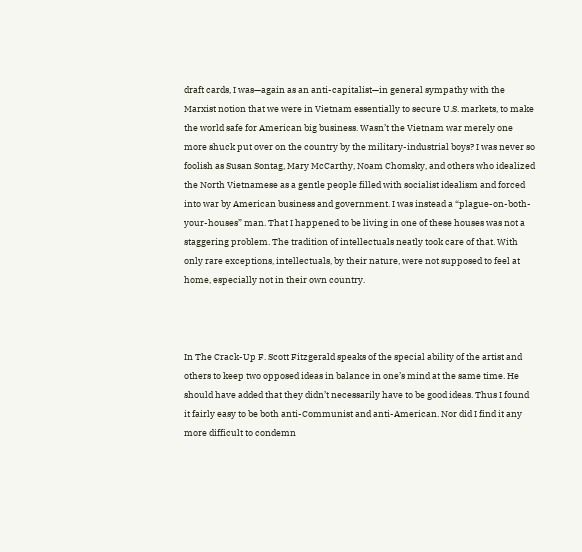draft cards, I was—again as an anti-capitalist—in general sympathy with the Marxist notion that we were in Vietnam essentially to secure U.S. markets, to make the world safe for American big business. Wasn’t the Vietnam war merely one more shuck put over on the country by the military-industrial boys? I was never so foolish as Susan Sontag, Mary McCarthy, Noam Chomsky, and others who idealized the North Vietnamese as a gentle people filled with socialist idealism and forced into war by American business and government. I was instead a “plague-on-both-your-houses” man. That I happened to be living in one of these houses was not a staggering problem. The tradition of intellectuals neatly took care of that. With only rare exceptions, intellectuals, by their nature, were not supposed to feel at home, especially not in their own country.



In The Crack-Up F. Scott Fitzgerald speaks of the special ability of the artist and others to keep two opposed ideas in balance in one’s mind at the same time. He should have added that they didn’t necessarily have to be good ideas. Thus I found it fairly easy to be both anti-Communist and anti-American. Nor did I find it any more difficult to condemn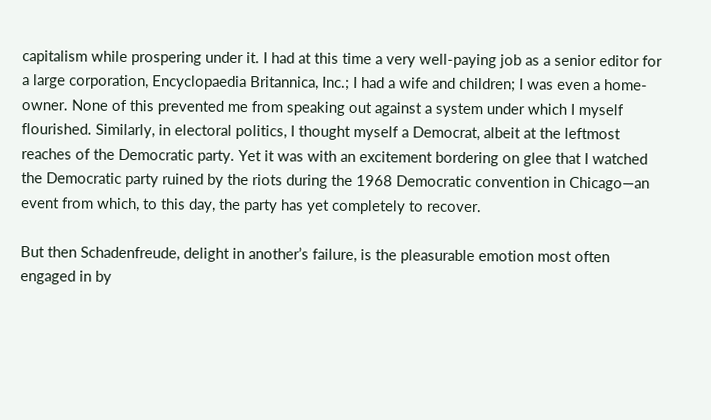capitalism while prospering under it. I had at this time a very well-paying job as a senior editor for a large corporation, Encyclopaedia Britannica, Inc.; I had a wife and children; I was even a home-owner. None of this prevented me from speaking out against a system under which I myself flourished. Similarly, in electoral politics, I thought myself a Democrat, albeit at the leftmost reaches of the Democratic party. Yet it was with an excitement bordering on glee that I watched the Democratic party ruined by the riots during the 1968 Democratic convention in Chicago—an event from which, to this day, the party has yet completely to recover.

But then Schadenfreude, delight in another’s failure, is the pleasurable emotion most often engaged in by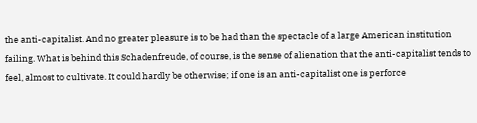the anti-capitalist. And no greater pleasure is to be had than the spectacle of a large American institution failing. What is behind this Schadenfreude, of course, is the sense of alienation that the anti-capitalist tends to feel, almost to cultivate. It could hardly be otherwise; if one is an anti-capitalist one is perforce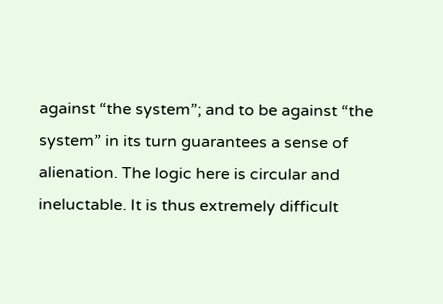against “the system”; and to be against “the system” in its turn guarantees a sense of alienation. The logic here is circular and ineluctable. It is thus extremely difficult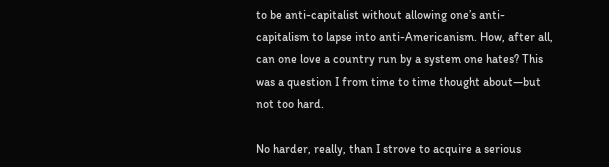to be anti-capitalist without allowing one’s anti-capitalism to lapse into anti-Americanism. How, after all, can one love a country run by a system one hates? This was a question I from time to time thought about—but not too hard.

No harder, really, than I strove to acquire a serious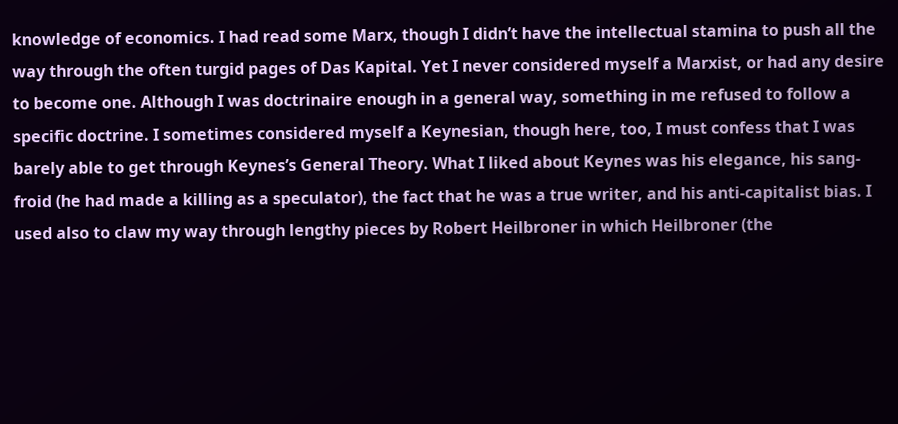knowledge of economics. I had read some Marx, though I didn’t have the intellectual stamina to push all the way through the often turgid pages of Das Kapital. Yet I never considered myself a Marxist, or had any desire to become one. Although I was doctrinaire enough in a general way, something in me refused to follow a specific doctrine. I sometimes considered myself a Keynesian, though here, too, I must confess that I was barely able to get through Keynes’s General Theory. What I liked about Keynes was his elegance, his sang-froid (he had made a killing as a speculator), the fact that he was a true writer, and his anti-capitalist bias. I used also to claw my way through lengthy pieces by Robert Heilbroner in which Heilbroner (the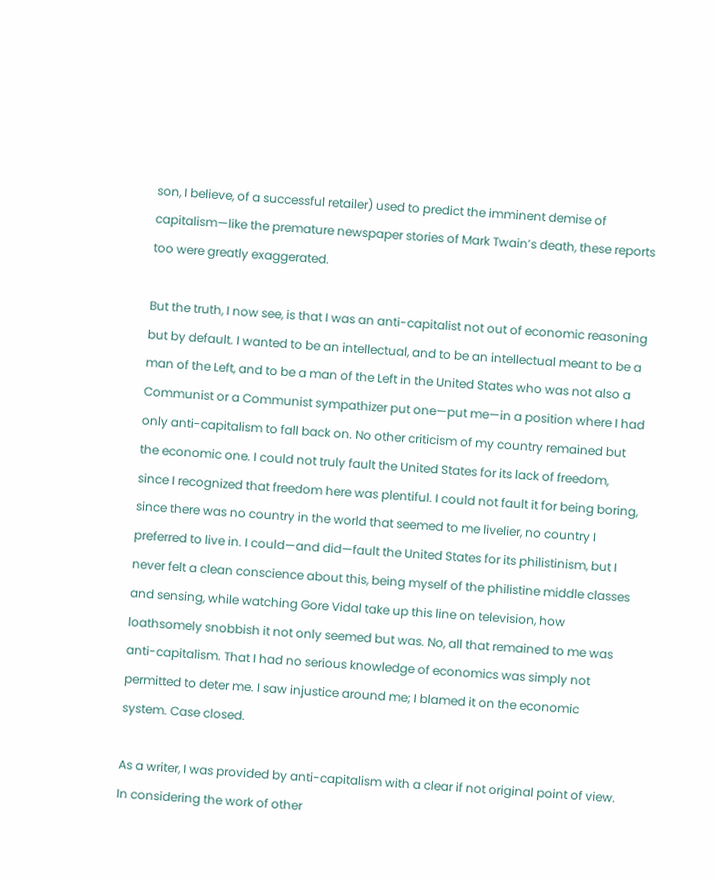son, I believe, of a successful retailer) used to predict the imminent demise of capitalism—like the premature newspaper stories of Mark Twain’s death, these reports too were greatly exaggerated.

But the truth, I now see, is that I was an anti-capitalist not out of economic reasoning but by default. I wanted to be an intellectual, and to be an intellectual meant to be a man of the Left, and to be a man of the Left in the United States who was not also a Communist or a Communist sympathizer put one—put me—in a position where I had only anti-capitalism to fall back on. No other criticism of my country remained but the economic one. I could not truly fault the United States for its lack of freedom, since I recognized that freedom here was plentiful. I could not fault it for being boring, since there was no country in the world that seemed to me livelier, no country I preferred to live in. I could—and did—fault the United States for its philistinism, but I never felt a clean conscience about this, being myself of the philistine middle classes and sensing, while watching Gore Vidal take up this line on television, how loathsomely snobbish it not only seemed but was. No, all that remained to me was anti-capitalism. That I had no serious knowledge of economics was simply not permitted to deter me. I saw injustice around me; I blamed it on the economic system. Case closed.

As a writer, I was provided by anti-capitalism with a clear if not original point of view. In considering the work of other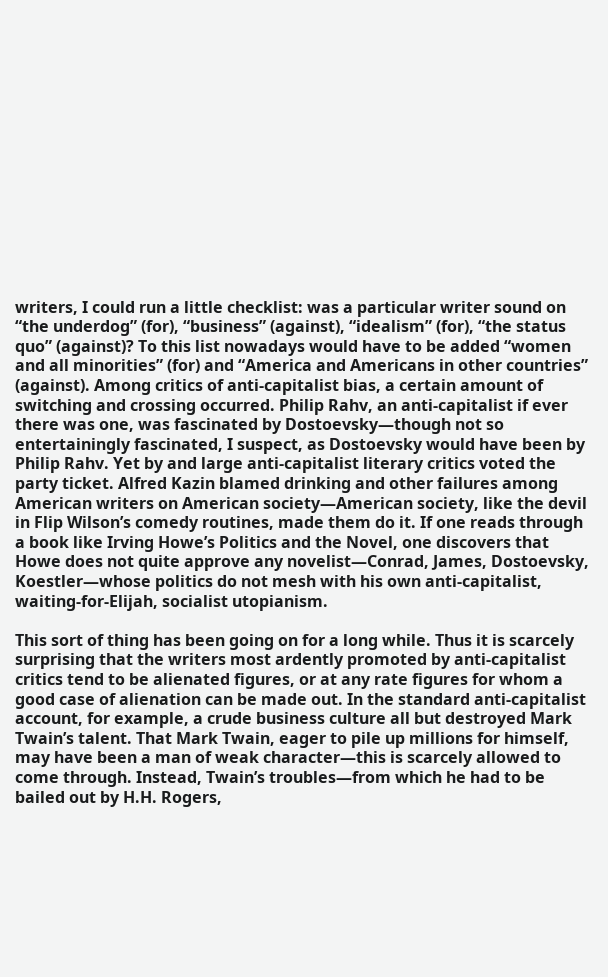writers, I could run a little checklist: was a particular writer sound on “the underdog” (for), “business” (against), “idealism” (for), “the status quo” (against)? To this list nowadays would have to be added “women and all minorities” (for) and “America and Americans in other countries” (against). Among critics of anti-capitalist bias, a certain amount of switching and crossing occurred. Philip Rahv, an anti-capitalist if ever there was one, was fascinated by Dostoevsky—though not so entertainingly fascinated, I suspect, as Dostoevsky would have been by Philip Rahv. Yet by and large anti-capitalist literary critics voted the party ticket. Alfred Kazin blamed drinking and other failures among American writers on American society—American society, like the devil in Flip Wilson’s comedy routines, made them do it. If one reads through a book like Irving Howe’s Politics and the Novel, one discovers that Howe does not quite approve any novelist—Conrad, James, Dostoevsky, Koestler—whose politics do not mesh with his own anti-capitalist, waiting-for-Elijah, socialist utopianism.

This sort of thing has been going on for a long while. Thus it is scarcely surprising that the writers most ardently promoted by anti-capitalist critics tend to be alienated figures, or at any rate figures for whom a good case of alienation can be made out. In the standard anti-capitalist account, for example, a crude business culture all but destroyed Mark Twain’s talent. That Mark Twain, eager to pile up millions for himself, may have been a man of weak character—this is scarcely allowed to come through. Instead, Twain’s troubles—from which he had to be bailed out by H.H. Rogers,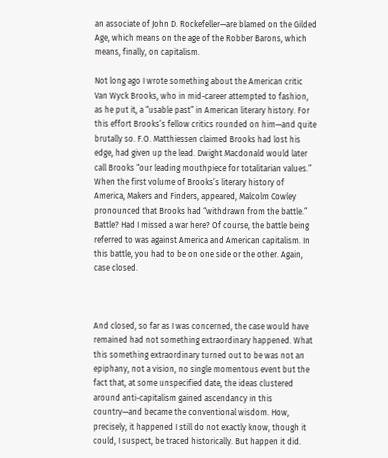an associate of John D. Rockefeller—are blamed on the Gilded Age, which means on the age of the Robber Barons, which means, finally, on capitalism.

Not long ago I wrote something about the American critic Van Wyck Brooks, who in mid-career attempted to fashion, as he put it, a “usable past” in American literary history. For this effort Brooks’s fellow critics rounded on him—and quite brutally so. F.O. Matthiessen claimed Brooks had lost his edge, had given up the lead. Dwight Macdonald would later call Brooks “our leading mouthpiece for totalitarian values.” When the first volume of Brooks’s literary history of America, Makers and Finders, appeared, Malcolm Cowley pronounced that Brooks had “withdrawn from the battle.” Battle? Had I missed a war here? Of course, the battle being referred to was against America and American capitalism. In this battle, you had to be on one side or the other. Again, case closed.



And closed, so far as I was concerned, the case would have remained had not something extraordinary happened. What this something extraordinary turned out to be was not an epiphany, not a vision, no single momentous event but the fact that, at some unspecified date, the ideas clustered around anti-capitalism gained ascendancy in this country—and became the conventional wisdom. How, precisely, it happened I still do not exactly know, though it could, I suspect, be traced historically. But happen it did.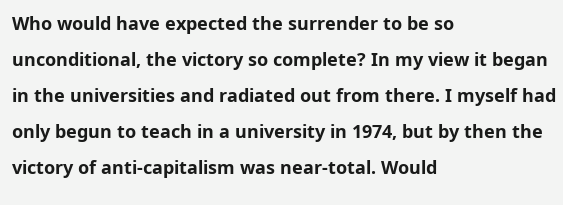Who would have expected the surrender to be so unconditional, the victory so complete? In my view it began in the universities and radiated out from there. I myself had only begun to teach in a university in 1974, but by then the victory of anti-capitalism was near-total. Would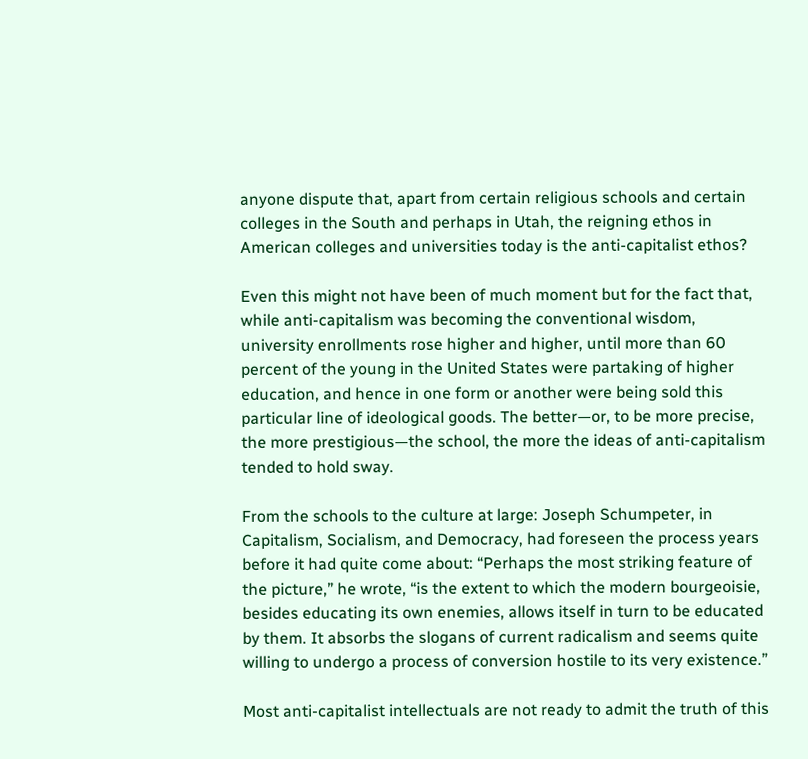anyone dispute that, apart from certain religious schools and certain colleges in the South and perhaps in Utah, the reigning ethos in American colleges and universities today is the anti-capitalist ethos?

Even this might not have been of much moment but for the fact that, while anti-capitalism was becoming the conventional wisdom, university enrollments rose higher and higher, until more than 60 percent of the young in the United States were partaking of higher education, and hence in one form or another were being sold this particular line of ideological goods. The better—or, to be more precise, the more prestigious—the school, the more the ideas of anti-capitalism tended to hold sway.

From the schools to the culture at large: Joseph Schumpeter, in Capitalism, Socialism, and Democracy, had foreseen the process years before it had quite come about: “Perhaps the most striking feature of the picture,” he wrote, “is the extent to which the modern bourgeoisie, besides educating its own enemies, allows itself in turn to be educated by them. It absorbs the slogans of current radicalism and seems quite willing to undergo a process of conversion hostile to its very existence.”

Most anti-capitalist intellectuals are not ready to admit the truth of this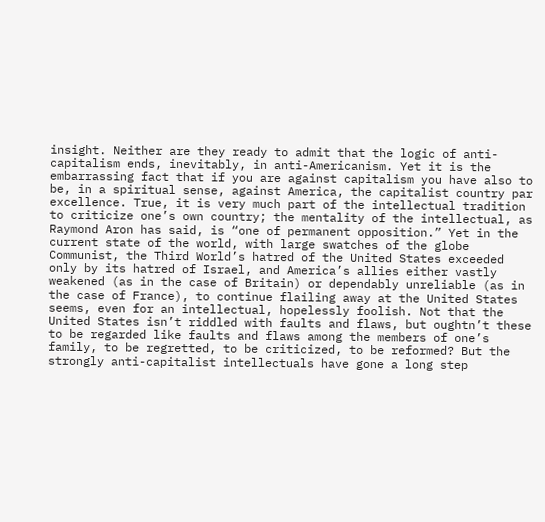insight. Neither are they ready to admit that the logic of anti-capitalism ends, inevitably, in anti-Americanism. Yet it is the embarrassing fact that if you are against capitalism you have also to be, in a spiritual sense, against America, the capitalist country par excellence. True, it is very much part of the intellectual tradition to criticize one’s own country; the mentality of the intellectual, as Raymond Aron has said, is “one of permanent opposition.” Yet in the current state of the world, with large swatches of the globe Communist, the Third World’s hatred of the United States exceeded only by its hatred of Israel, and America’s allies either vastly weakened (as in the case of Britain) or dependably unreliable (as in the case of France), to continue flailing away at the United States seems, even for an intellectual, hopelessly foolish. Not that the United States isn’t riddled with faults and flaws, but oughtn’t these to be regarded like faults and flaws among the members of one’s family, to be regretted, to be criticized, to be reformed? But the strongly anti-capitalist intellectuals have gone a long step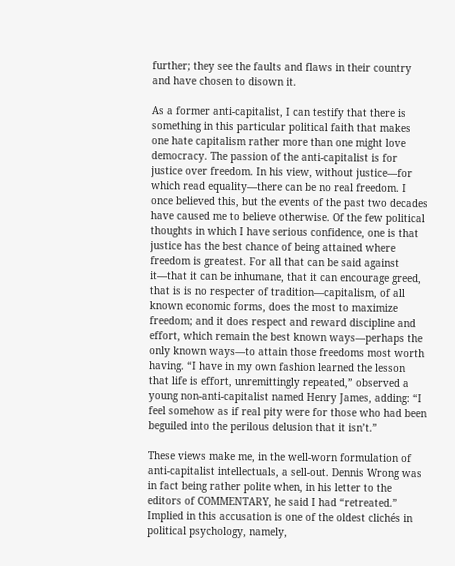further; they see the faults and flaws in their country and have chosen to disown it.

As a former anti-capitalist, I can testify that there is something in this particular political faith that makes one hate capitalism rather more than one might love democracy. The passion of the anti-capitalist is for justice over freedom. In his view, without justice—for which read equality—there can be no real freedom. I once believed this, but the events of the past two decades have caused me to believe otherwise. Of the few political thoughts in which I have serious confidence, one is that justice has the best chance of being attained where freedom is greatest. For all that can be said against it—that it can be inhumane, that it can encourage greed, that is is no respecter of tradition—capitalism, of all known economic forms, does the most to maximize freedom; and it does respect and reward discipline and effort, which remain the best known ways—perhaps the only known ways—to attain those freedoms most worth having. “I have in my own fashion learned the lesson that life is effort, unremittingly repeated,” observed a young non-anti-capitalist named Henry James, adding: “I feel somehow as if real pity were for those who had been beguiled into the perilous delusion that it isn’t.”

These views make me, in the well-worn formulation of anti-capitalist intellectuals, a sell-out. Dennis Wrong was in fact being rather polite when, in his letter to the editors of COMMENTARY, he said I had “retreated.” Implied in this accusation is one of the oldest clichés in political psychology, namely,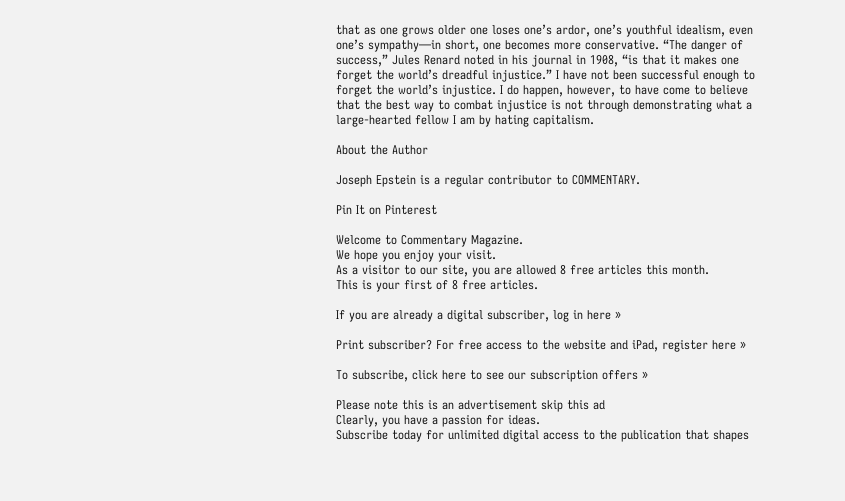that as one grows older one loses one’s ardor, one’s youthful idealism, even one’s sympathy—in short, one becomes more conservative. “The danger of success,” Jules Renard noted in his journal in 1908, “is that it makes one forget the world’s dreadful injustice.” I have not been successful enough to forget the world’s injustice. I do happen, however, to have come to believe that the best way to combat injustice is not through demonstrating what a large-hearted fellow I am by hating capitalism.

About the Author

Joseph Epstein is a regular contributor to COMMENTARY.

Pin It on Pinterest

Welcome to Commentary Magazine.
We hope you enjoy your visit.
As a visitor to our site, you are allowed 8 free articles this month.
This is your first of 8 free articles.

If you are already a digital subscriber, log in here »

Print subscriber? For free access to the website and iPad, register here »

To subscribe, click here to see our subscription offers »

Please note this is an advertisement skip this ad
Clearly, you have a passion for ideas.
Subscribe today for unlimited digital access to the publication that shapes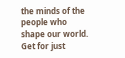the minds of the people who shape our world.
Get for just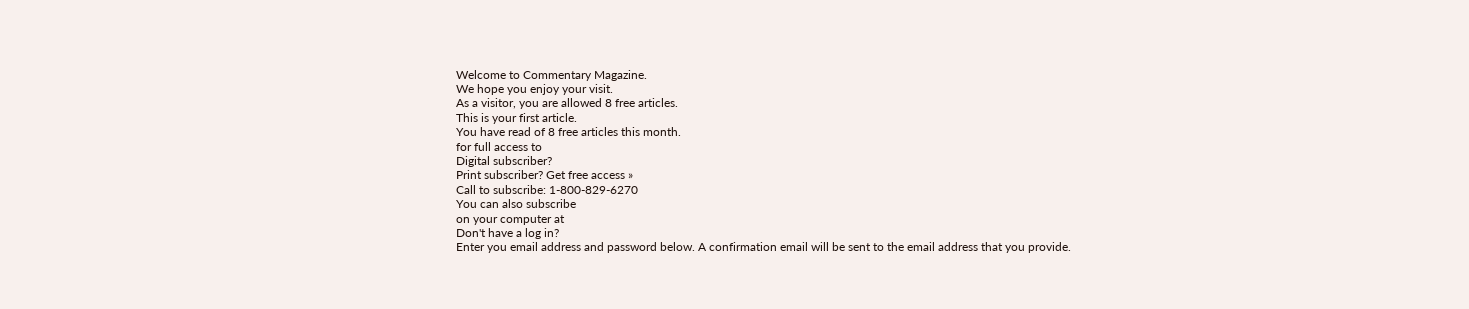Welcome to Commentary Magazine.
We hope you enjoy your visit.
As a visitor, you are allowed 8 free articles.
This is your first article.
You have read of 8 free articles this month.
for full access to
Digital subscriber?
Print subscriber? Get free access »
Call to subscribe: 1-800-829-6270
You can also subscribe
on your computer at
Don't have a log in?
Enter you email address and password below. A confirmation email will be sent to the email address that you provide.